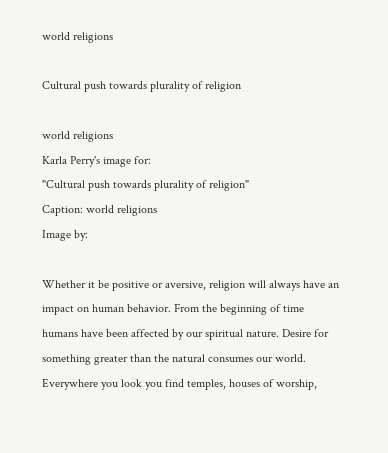world religions

Cultural push towards plurality of religion

world religions
Karla Perry's image for:
"Cultural push towards plurality of religion"
Caption: world religions
Image by:

Whether it be positive or aversive, religion will always have an impact on human behavior. From the beginning of time humans have been affected by our spiritual nature. Desire for something greater than the natural consumes our world. Everywhere you look you find temples, houses of worship,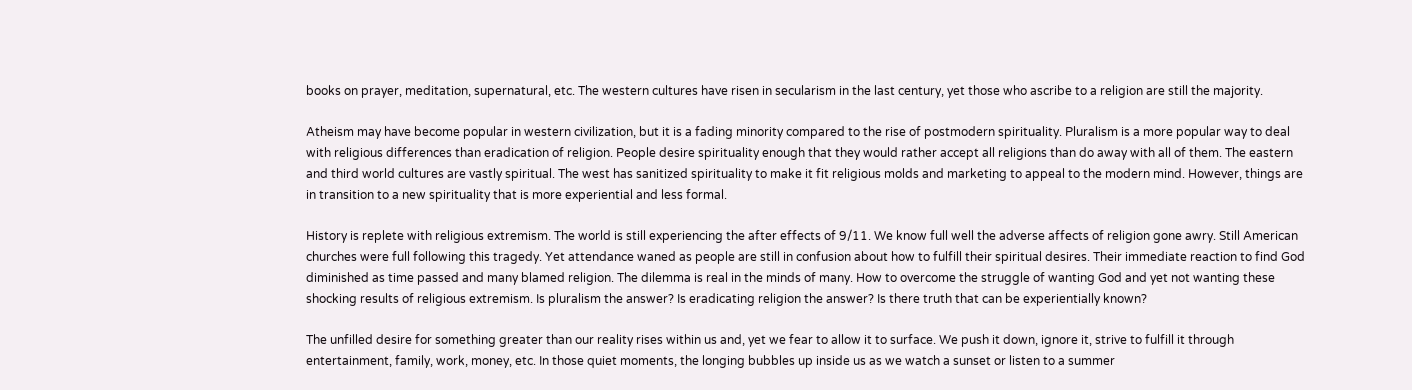books on prayer, meditation, supernatural, etc. The western cultures have risen in secularism in the last century, yet those who ascribe to a religion are still the majority.

Atheism may have become popular in western civilization, but it is a fading minority compared to the rise of postmodern spirituality. Pluralism is a more popular way to deal with religious differences than eradication of religion. People desire spirituality enough that they would rather accept all religions than do away with all of them. The eastern and third world cultures are vastly spiritual. The west has sanitized spirituality to make it fit religious molds and marketing to appeal to the modern mind. However, things are in transition to a new spirituality that is more experiential and less formal.

History is replete with religious extremism. The world is still experiencing the after effects of 9/11. We know full well the adverse affects of religion gone awry. Still American churches were full following this tragedy. Yet attendance waned as people are still in confusion about how to fulfill their spiritual desires. Their immediate reaction to find God diminished as time passed and many blamed religion. The dilemma is real in the minds of many. How to overcome the struggle of wanting God and yet not wanting these shocking results of religious extremism. Is pluralism the answer? Is eradicating religion the answer? Is there truth that can be experientially known?

The unfilled desire for something greater than our reality rises within us and, yet we fear to allow it to surface. We push it down, ignore it, strive to fulfill it through entertainment, family, work, money, etc. In those quiet moments, the longing bubbles up inside us as we watch a sunset or listen to a summer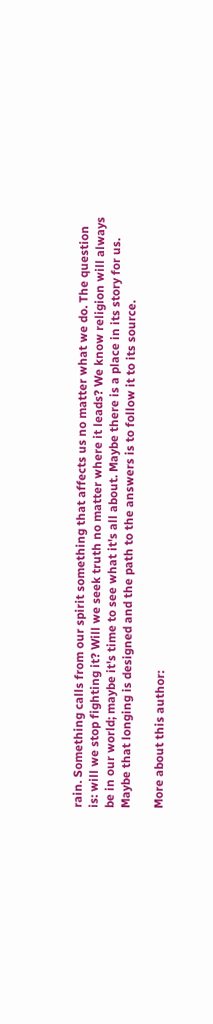rain. Something calls from our spirit something that affects us no matter what we do. The question is: will we stop fighting it? Will we seek truth no matter where it leads? We know religion will always be in our world; maybe it's time to see what it's all about. Maybe there is a place in its story for us. Maybe that longing is designed and the path to the answers is to follow it to its source.

More about this author: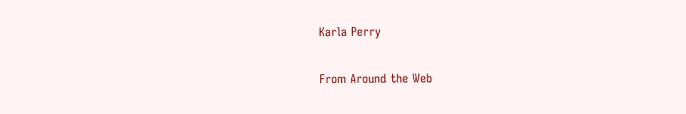Karla Perry

From Around the Web